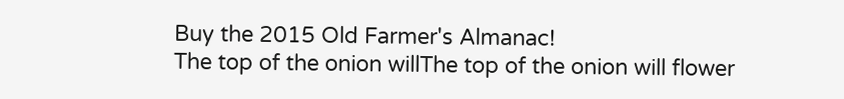Buy the 2015 Old Farmer's Almanac!
The top of the onion willThe top of the onion will flower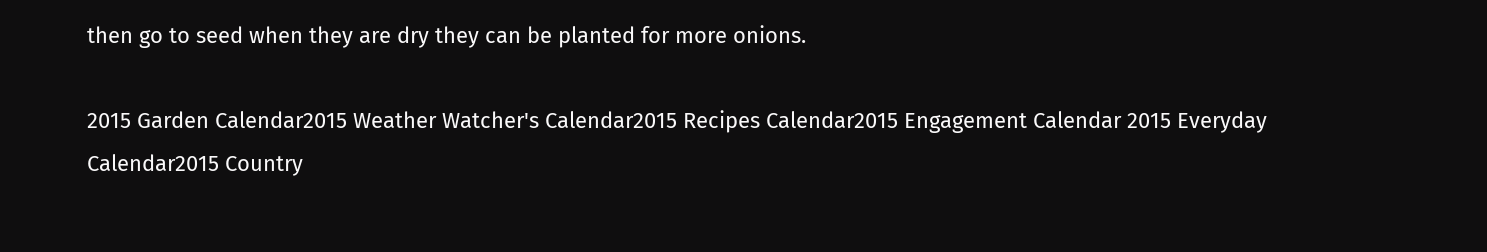then go to seed when they are dry they can be planted for more onions.

2015 Garden Calendar2015 Weather Watcher's Calendar2015 Recipes Calendar2015 Engagement Calendar 2015 Everyday Calendar2015 Country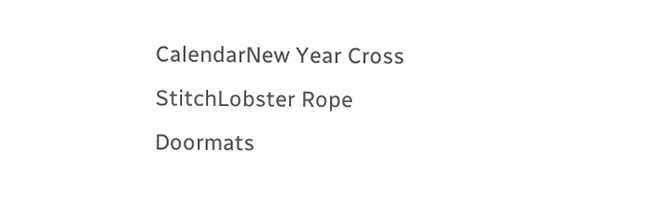CalendarNew Year Cross StitchLobster Rope Doormats